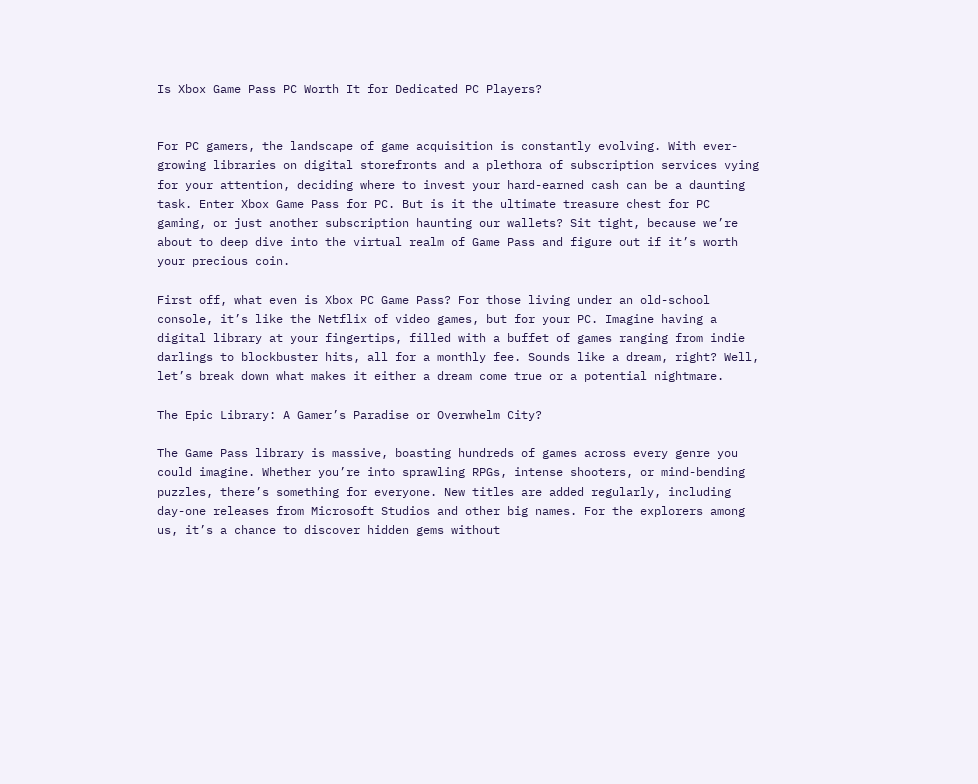Is Xbox Game Pass PC Worth It for Dedicated PC Players?


For PC gamers, the landscape of game acquisition is constantly evolving. With ever-growing libraries on digital storefronts and a plethora of subscription services vying for your attention, deciding where to invest your hard-earned cash can be a daunting task. Enter Xbox Game Pass for PC. But is it the ultimate treasure chest for PC gaming, or just another subscription haunting our wallets? Sit tight, because we’re about to deep dive into the virtual realm of Game Pass and figure out if it’s worth your precious coin.

First off, what even is Xbox PC Game Pass? For those living under an old-school console, it’s like the Netflix of video games, but for your PC. Imagine having a digital library at your fingertips, filled with a buffet of games ranging from indie darlings to blockbuster hits, all for a monthly fee. Sounds like a dream, right? Well, let’s break down what makes it either a dream come true or a potential nightmare.

The Epic Library: A Gamer’s Paradise or Overwhelm City?

The Game Pass library is massive, boasting hundreds of games across every genre you could imagine. Whether you’re into sprawling RPGs, intense shooters, or mind-bending puzzles, there’s something for everyone. New titles are added regularly, including day-one releases from Microsoft Studios and other big names. For the explorers among us, it’s a chance to discover hidden gems without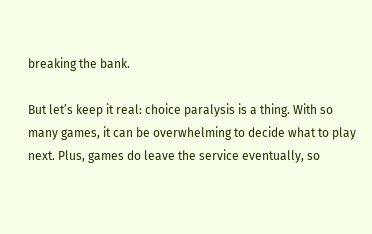breaking the bank.

But let’s keep it real: choice paralysis is a thing. With so many games, it can be overwhelming to decide what to play next. Plus, games do leave the service eventually, so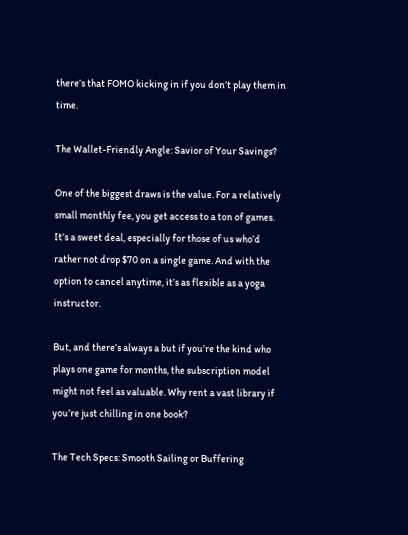there’s that FOMO kicking in if you don’t play them in time.

The Wallet-Friendly Angle: Savior of Your Savings?

One of the biggest draws is the value. For a relatively small monthly fee, you get access to a ton of games. It’s a sweet deal, especially for those of us who’d rather not drop $70 on a single game. And with the option to cancel anytime, it’s as flexible as a yoga instructor.

But, and there’s always a but if you’re the kind who plays one game for months, the subscription model might not feel as valuable. Why rent a vast library if you’re just chilling in one book?

The Tech Specs: Smooth Sailing or Buffering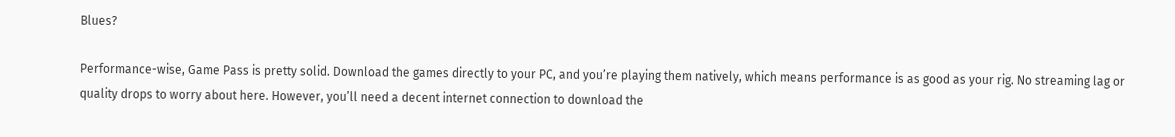Blues?

Performance-wise, Game Pass is pretty solid. Download the games directly to your PC, and you’re playing them natively, which means performance is as good as your rig. No streaming lag or quality drops to worry about here. However, you’ll need a decent internet connection to download the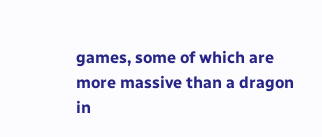games, some of which are more massive than a dragon in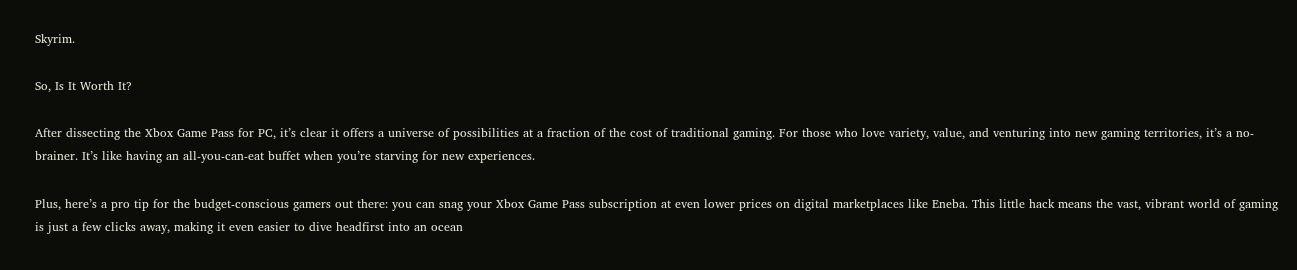Skyrim.

So, Is It Worth It?

After dissecting the Xbox Game Pass for PC, it’s clear it offers a universe of possibilities at a fraction of the cost of traditional gaming. For those who love variety, value, and venturing into new gaming territories, it’s a no-brainer. It’s like having an all-you-can-eat buffet when you’re starving for new experiences.

Plus, here’s a pro tip for the budget-conscious gamers out there: you can snag your Xbox Game Pass subscription at even lower prices on digital marketplaces like Eneba. This little hack means the vast, vibrant world of gaming is just a few clicks away, making it even easier to dive headfirst into an ocean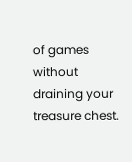of games without draining your treasure chest.